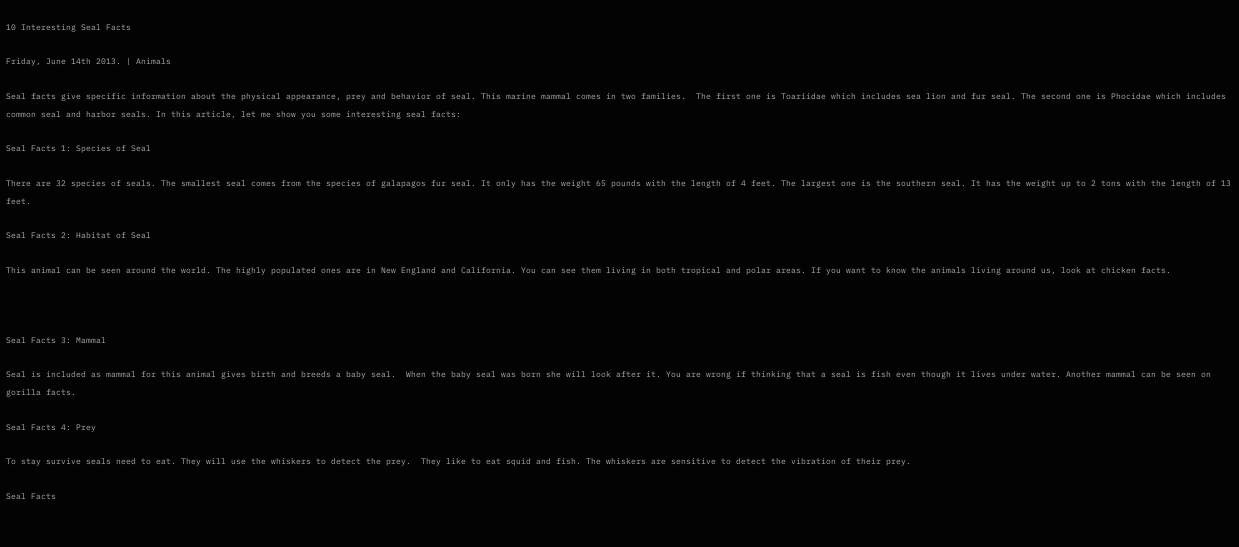10 Interesting Seal Facts

Friday, June 14th 2013. | Animals

Seal facts give specific information about the physical appearance, prey and behavior of seal. This marine mammal comes in two families.  The first one is Toariidae which includes sea lion and fur seal. The second one is Phocidae which includes common seal and harbor seals. In this article, let me show you some interesting seal facts:

Seal Facts 1: Species of Seal

There are 32 species of seals. The smallest seal comes from the species of galapagos fur seal. It only has the weight 65 pounds with the length of 4 feet. The largest one is the southern seal. It has the weight up to 2 tons with the length of 13 feet.

Seal Facts 2: Habitat of Seal

This animal can be seen around the world. The highly populated ones are in New England and California. You can see them living in both tropical and polar areas. If you want to know the animals living around us, look at chicken facts.



Seal Facts 3: Mammal

Seal is included as mammal for this animal gives birth and breeds a baby seal.  When the baby seal was born she will look after it. You are wrong if thinking that a seal is fish even though it lives under water. Another mammal can be seen on gorilla facts.

Seal Facts 4: Prey

To stay survive seals need to eat. They will use the whiskers to detect the prey.  They like to eat squid and fish. The whiskers are sensitive to detect the vibration of their prey.

Seal Facts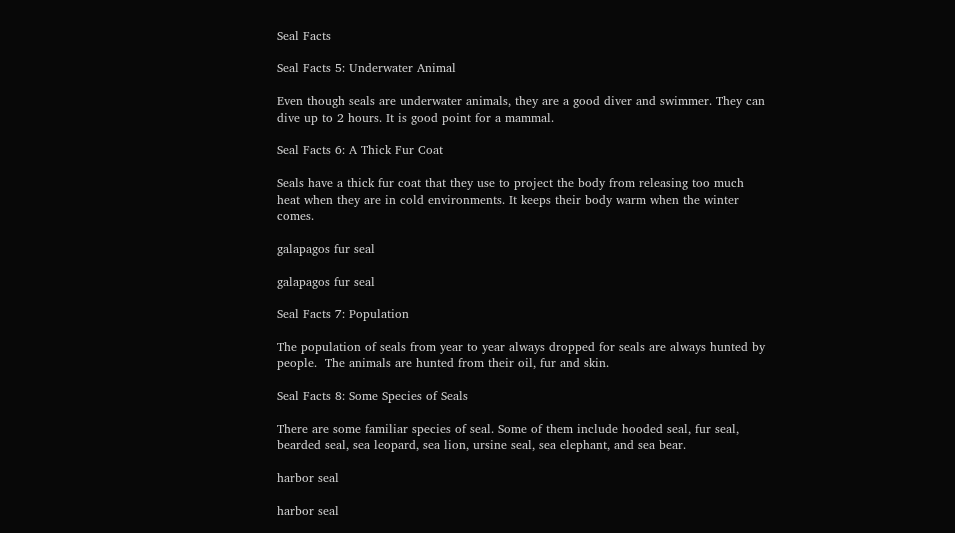Seal Facts

Seal Facts 5: Underwater Animal

Even though seals are underwater animals, they are a good diver and swimmer. They can dive up to 2 hours. It is good point for a mammal.

Seal Facts 6: A Thick Fur Coat

Seals have a thick fur coat that they use to project the body from releasing too much heat when they are in cold environments. It keeps their body warm when the winter comes.

galapagos fur seal

galapagos fur seal

Seal Facts 7: Population

The population of seals from year to year always dropped for seals are always hunted by people.  The animals are hunted from their oil, fur and skin.

Seal Facts 8: Some Species of Seals

There are some familiar species of seal. Some of them include hooded seal, fur seal, bearded seal, sea leopard, sea lion, ursine seal, sea elephant, and sea bear.

harbor seal

harbor seal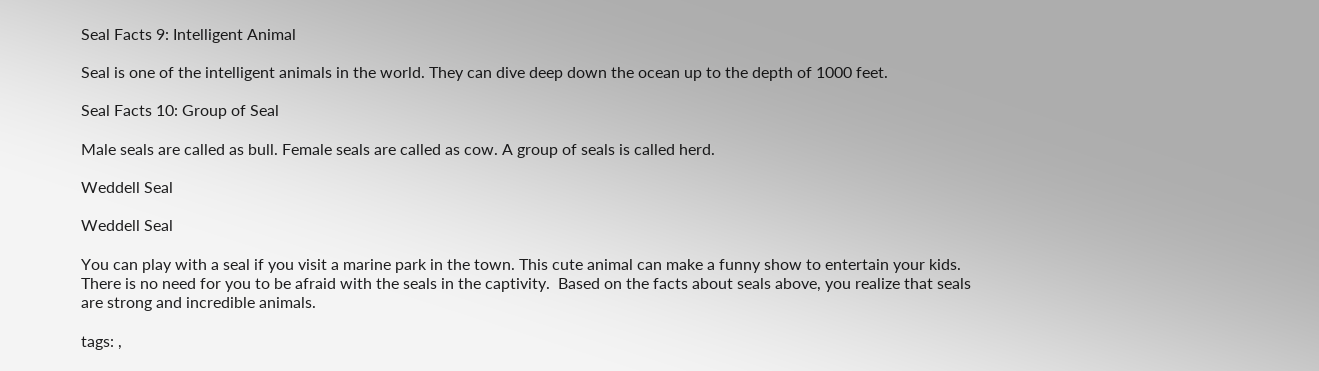Seal Facts 9: Intelligent Animal

Seal is one of the intelligent animals in the world. They can dive deep down the ocean up to the depth of 1000 feet.

Seal Facts 10: Group of Seal

Male seals are called as bull. Female seals are called as cow. A group of seals is called herd.

Weddell Seal

Weddell Seal

You can play with a seal if you visit a marine park in the town. This cute animal can make a funny show to entertain your kids. There is no need for you to be afraid with the seals in the captivity.  Based on the facts about seals above, you realize that seals are strong and incredible animals.

tags: ,